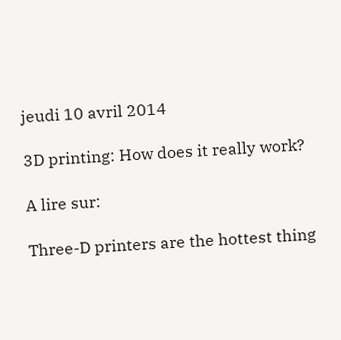jeudi 10 avril 2014

3D printing: How does it really work?

A lire sur:

Three-D printers are the hottest thing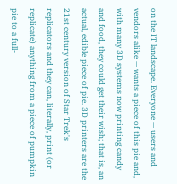on the IT landscape. Everyone — users and vendors alike — wants a piece of this pie and, with many 3D systems now printing candy and food, they could get their wish; that is, an actual, edible piece of pie. 3D printers are the 21st century version of Star Trek's replicators and they can, literally, print (or replicate) anything from a piece of pumpkin pie to a full-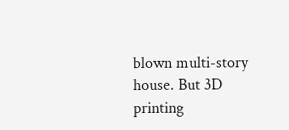blown multi-story house. But 3D printing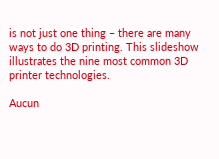is not just one thing – there are many ways to do 3D printing. This slideshow illustrates the nine most common 3D printer technologies.

Aucun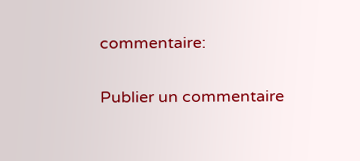commentaire:

Publier un commentaire